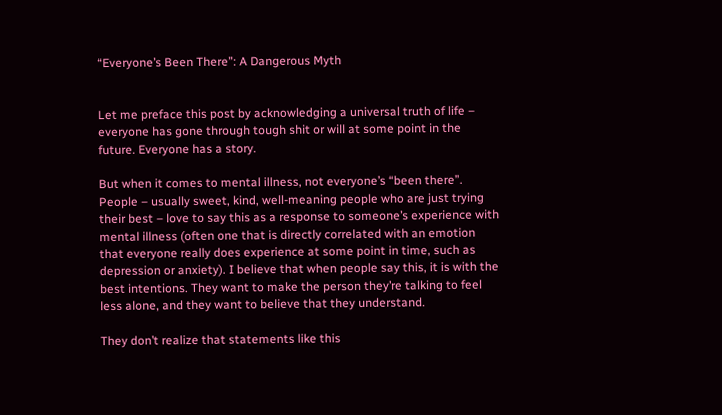“Everyone’s Been There”: A Dangerous Myth


Let me preface this post by acknowledging a universal truth of life – everyone has gone through tough shit or will at some point in the future. Everyone has a story.

But when it comes to mental illness, not everyone’s “been there”. People – usually sweet, kind, well-meaning people who are just trying their best – love to say this as a response to someone’s experience with mental illness (often one that is directly correlated with an emotion that everyone really does experience at some point in time, such as depression or anxiety). I believe that when people say this, it is with the best intentions. They want to make the person they’re talking to feel less alone, and they want to believe that they understand.

They don’t realize that statements like this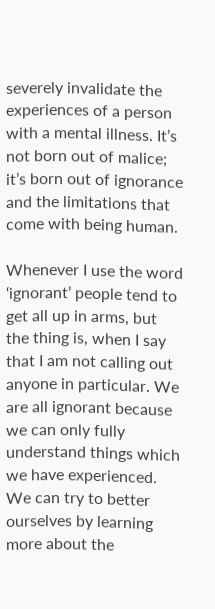severely invalidate the experiences of a person with a mental illness. It’s not born out of malice; it’s born out of ignorance and the limitations that come with being human.

Whenever I use the word ‘ignorant’ people tend to get all up in arms, but the thing is, when I say that I am not calling out anyone in particular. We are all ignorant because we can only fully understand things which we have experienced. We can try to better ourselves by learning more about the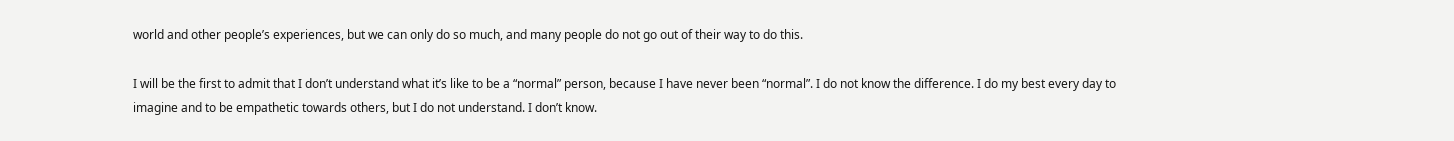world and other people’s experiences, but we can only do so much, and many people do not go out of their way to do this.

I will be the first to admit that I don’t understand what it’s like to be a “normal” person, because I have never been “normal”. I do not know the difference. I do my best every day to imagine and to be empathetic towards others, but I do not understand. I don’t know.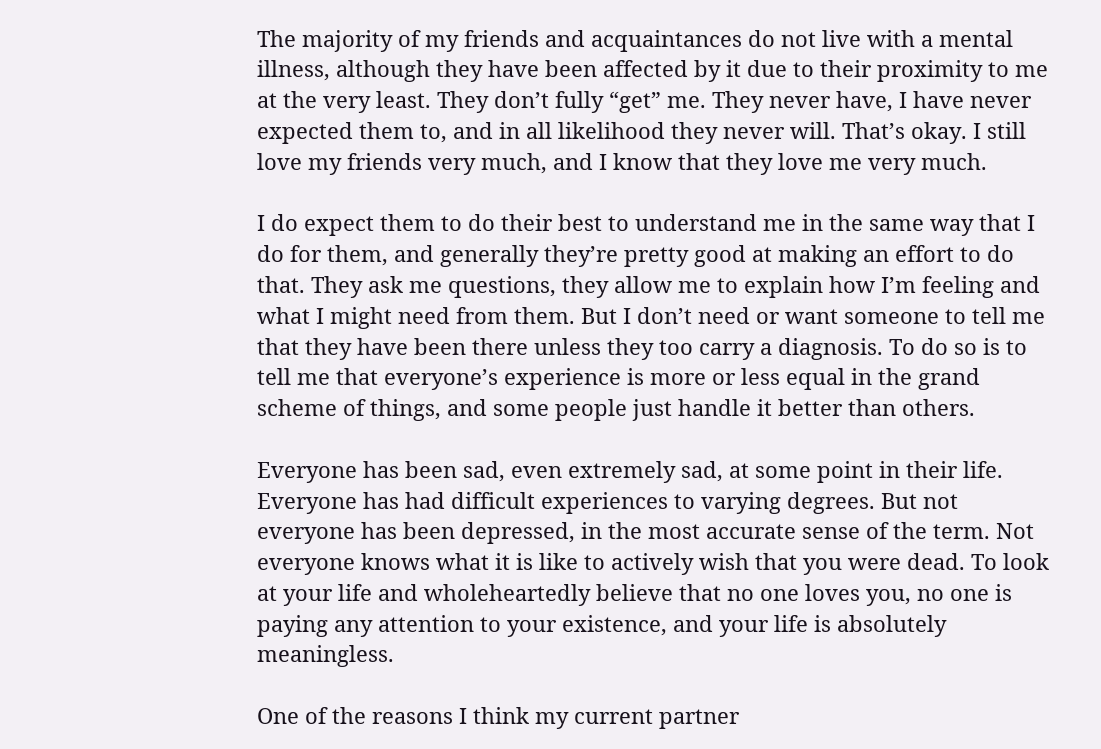The majority of my friends and acquaintances do not live with a mental illness, although they have been affected by it due to their proximity to me at the very least. They don’t fully “get” me. They never have, I have never expected them to, and in all likelihood they never will. That’s okay. I still love my friends very much, and I know that they love me very much.

I do expect them to do their best to understand me in the same way that I do for them, and generally they’re pretty good at making an effort to do that. They ask me questions, they allow me to explain how I’m feeling and what I might need from them. But I don’t need or want someone to tell me that they have been there unless they too carry a diagnosis. To do so is to tell me that everyone’s experience is more or less equal in the grand scheme of things, and some people just handle it better than others.

Everyone has been sad, even extremely sad, at some point in their life. Everyone has had difficult experiences to varying degrees. But not everyone has been depressed, in the most accurate sense of the term. Not everyone knows what it is like to actively wish that you were dead. To look at your life and wholeheartedly believe that no one loves you, no one is paying any attention to your existence, and your life is absolutely meaningless.

One of the reasons I think my current partner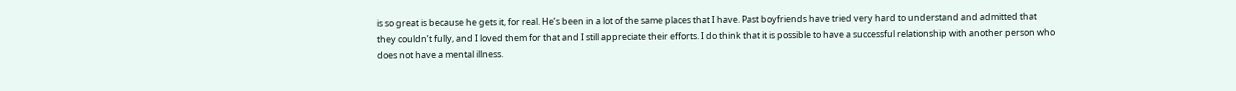is so great is because he gets it, for real. He’s been in a lot of the same places that I have. Past boyfriends have tried very hard to understand and admitted that they couldn’t fully, and I loved them for that and I still appreciate their efforts. I do think that it is possible to have a successful relationship with another person who does not have a mental illness.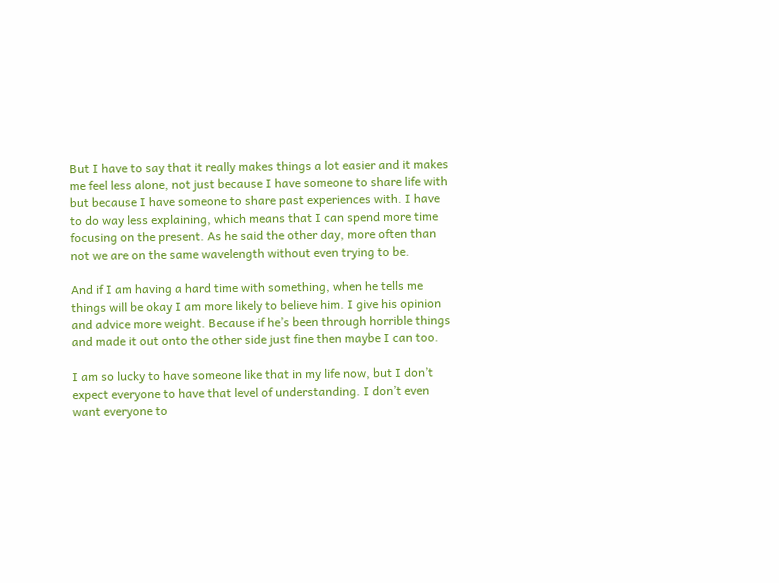But I have to say that it really makes things a lot easier and it makes me feel less alone, not just because I have someone to share life with but because I have someone to share past experiences with. I have to do way less explaining, which means that I can spend more time focusing on the present. As he said the other day, more often than not we are on the same wavelength without even trying to be.

And if I am having a hard time with something, when he tells me things will be okay I am more likely to believe him. I give his opinion and advice more weight. Because if he’s been through horrible things and made it out onto the other side just fine then maybe I can too.

I am so lucky to have someone like that in my life now, but I don’t expect everyone to have that level of understanding. I don’t even want everyone to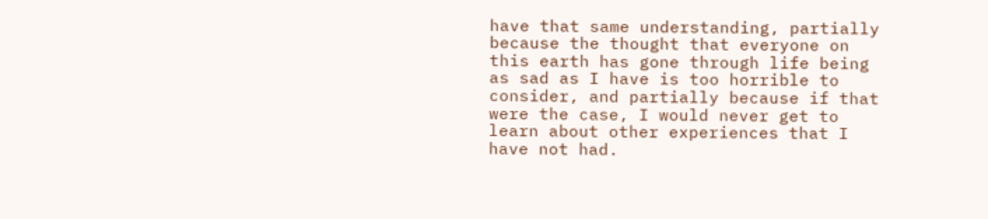have that same understanding, partially because the thought that everyone on this earth has gone through life being as sad as I have is too horrible to consider, and partially because if that were the case, I would never get to learn about other experiences that I have not had.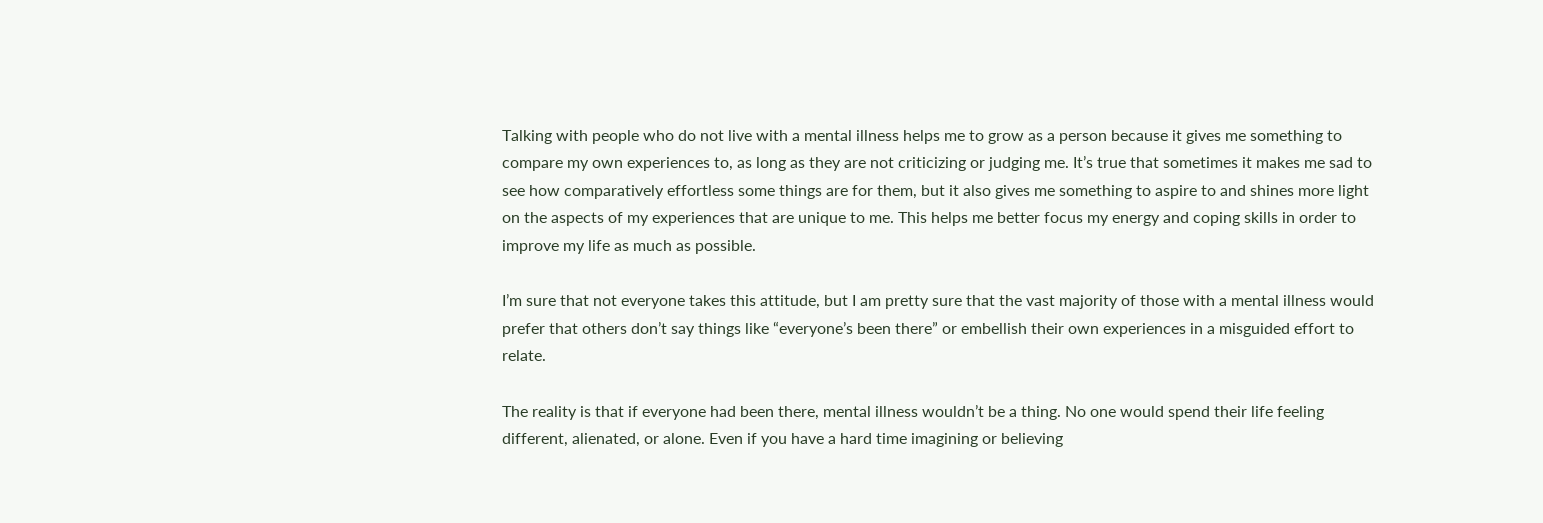Talking with people who do not live with a mental illness helps me to grow as a person because it gives me something to compare my own experiences to, as long as they are not criticizing or judging me. It’s true that sometimes it makes me sad to see how comparatively effortless some things are for them, but it also gives me something to aspire to and shines more light on the aspects of my experiences that are unique to me. This helps me better focus my energy and coping skills in order to improve my life as much as possible.

I’m sure that not everyone takes this attitude, but I am pretty sure that the vast majority of those with a mental illness would prefer that others don’t say things like “everyone’s been there” or embellish their own experiences in a misguided effort to relate.

The reality is that if everyone had been there, mental illness wouldn’t be a thing. No one would spend their life feeling different, alienated, or alone. Even if you have a hard time imagining or believing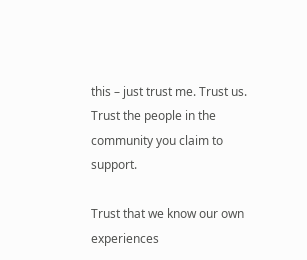this – just trust me. Trust us. Trust the people in the community you claim to support.

Trust that we know our own experiences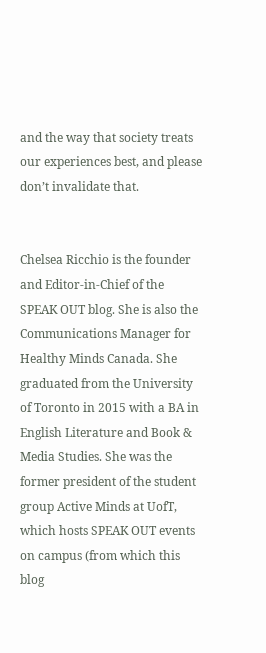and the way that society treats our experiences best, and please don’t invalidate that.


Chelsea Ricchio is the founder and Editor-in-Chief of the SPEAK OUT blog. She is also the Communications Manager for Healthy Minds Canada. She graduated from the University of Toronto in 2015 with a BA in English Literature and Book & Media Studies. She was the former president of the student group Active Minds at UofT, which hosts SPEAK OUT events on campus (from which this blog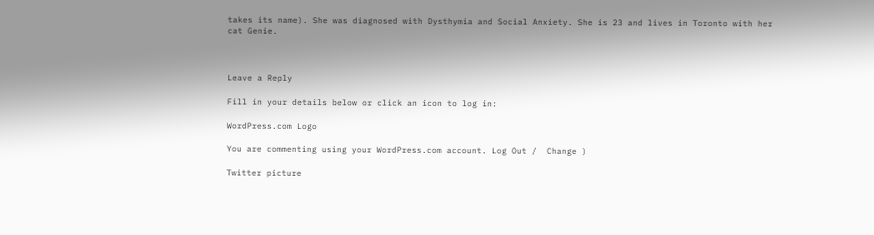takes its name). She was diagnosed with Dysthymia and Social Anxiety. She is 23 and lives in Toronto with her cat Genie.



Leave a Reply

Fill in your details below or click an icon to log in:

WordPress.com Logo

You are commenting using your WordPress.com account. Log Out /  Change )

Twitter picture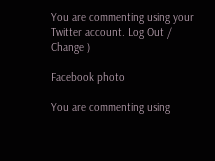You are commenting using your Twitter account. Log Out /  Change )

Facebook photo

You are commenting using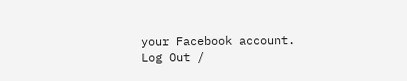your Facebook account. Log Out /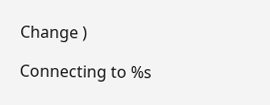Change )

Connecting to %s